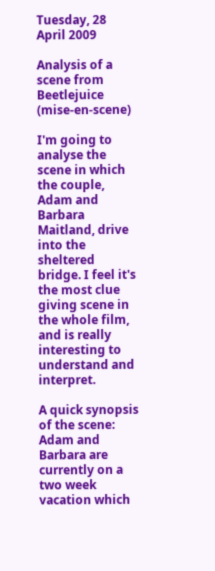Tuesday, 28 April 2009

Analysis of a scene from Beetlejuice (mise-en-scene)

I'm going to analyse the scene in which the couple, Adam and Barbara Maitland, drive into the sheltered bridge. I feel it's the most clue giving scene in the whole film, and is really interesting to understand and interpret.

A quick synopsis of the scene:
Adam and Barbara are currently on a two week vacation which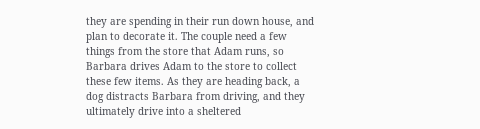they are spending in their run down house, and plan to decorate it. The couple need a few things from the store that Adam runs, so Barbara drives Adam to the store to collect these few items. As they are heading back, a dog distracts Barbara from driving, and they ultimately drive into a sheltered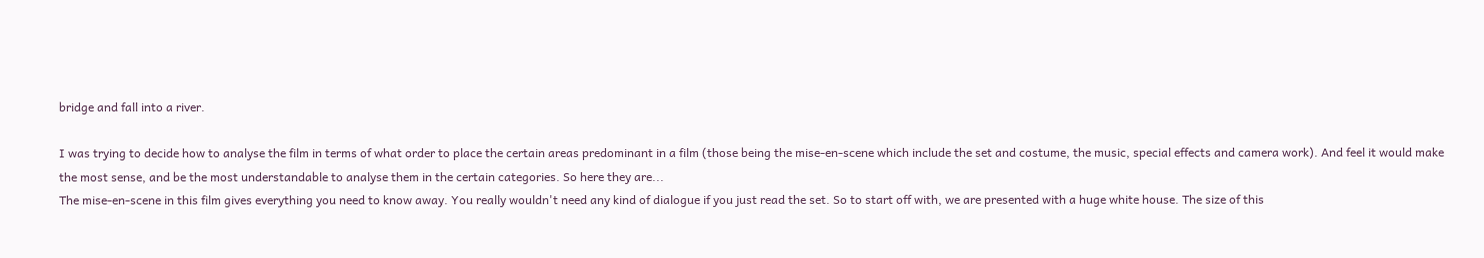bridge and fall into a river.

I was trying to decide how to analyse the film in terms of what order to place the certain areas predominant in a film (those being the mise-en-scene which include the set and costume, the music, special effects and camera work). And feel it would make the most sense, and be the most understandable to analyse them in the certain categories. So here they are...
The mise-en-scene in this film gives everything you need to know away. You really wouldn't need any kind of dialogue if you just read the set. So to start off with, we are presented with a huge white house. The size of this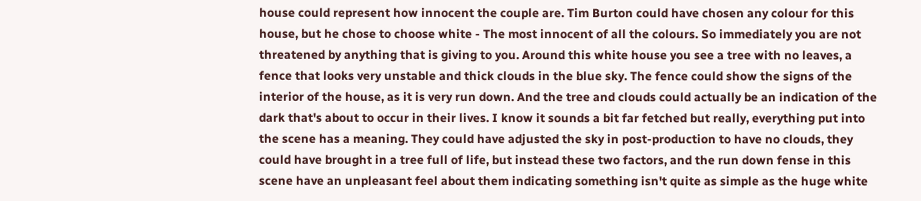house could represent how innocent the couple are. Tim Burton could have chosen any colour for this house, but he chose to choose white - The most innocent of all the colours. So immediately you are not threatened by anything that is giving to you. Around this white house you see a tree with no leaves, a fence that looks very unstable and thick clouds in the blue sky. The fence could show the signs of the interior of the house, as it is very run down. And the tree and clouds could actually be an indication of the dark that's about to occur in their lives. I know it sounds a bit far fetched but really, everything put into the scene has a meaning. They could have adjusted the sky in post-production to have no clouds, they could have brought in a tree full of life, but instead these two factors, and the run down fense in this scene have an unpleasant feel about them indicating something isn't quite as simple as the huge white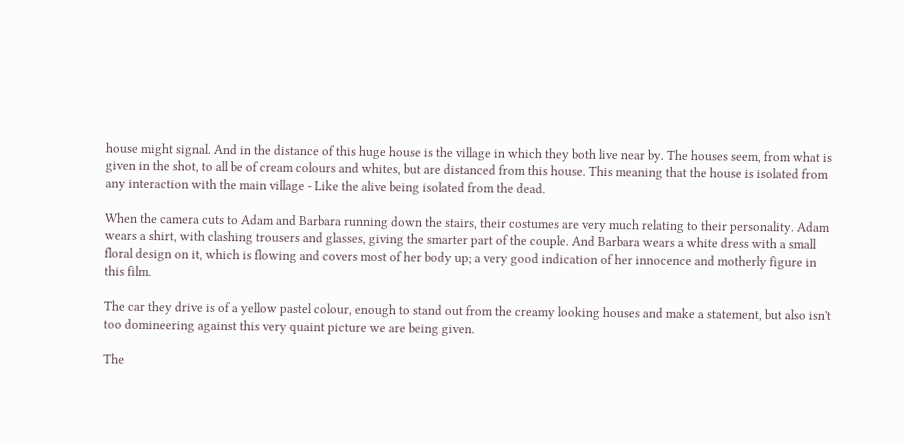house might signal. And in the distance of this huge house is the village in which they both live near by. The houses seem, from what is given in the shot, to all be of cream colours and whites, but are distanced from this house. This meaning that the house is isolated from any interaction with the main village - Like the alive being isolated from the dead.

When the camera cuts to Adam and Barbara running down the stairs, their costumes are very much relating to their personality. Adam wears a shirt, with clashing trousers and glasses, giving the smarter part of the couple. And Barbara wears a white dress with a small floral design on it, which is flowing and covers most of her body up; a very good indication of her innocence and motherly figure in this film.

The car they drive is of a yellow pastel colour, enough to stand out from the creamy looking houses and make a statement, but also isn't too domineering against this very quaint picture we are being given.

The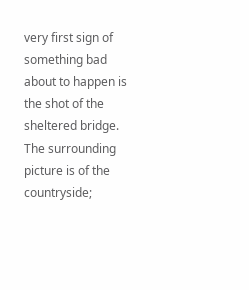very first sign of something bad about to happen is the shot of the sheltered bridge. The surrounding picture is of the countryside;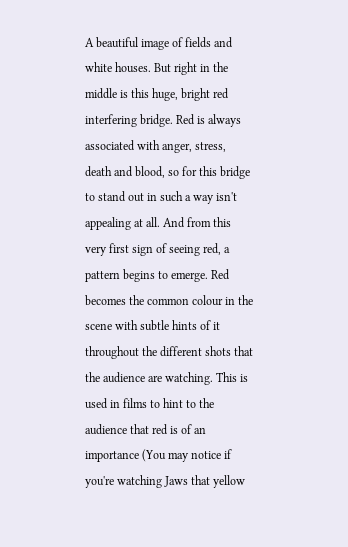A beautiful image of fields and white houses. But right in the middle is this huge, bright red interfering bridge. Red is always associated with anger, stress, death and blood, so for this bridge to stand out in such a way isn't appealing at all. And from this very first sign of seeing red, a pattern begins to emerge. Red becomes the common colour in the scene with subtle hints of it throughout the different shots that the audience are watching. This is used in films to hint to the audience that red is of an importance (You may notice if you're watching Jaws that yellow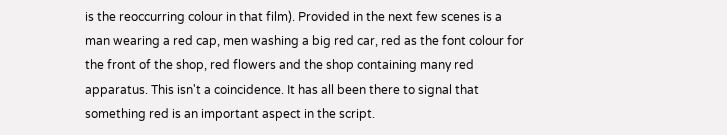is the reoccurring colour in that film). Provided in the next few scenes is a man wearing a red cap, men washing a big red car, red as the font colour for the front of the shop, red flowers and the shop containing many red apparatus. This isn't a coincidence. It has all been there to signal that something red is an important aspect in the script.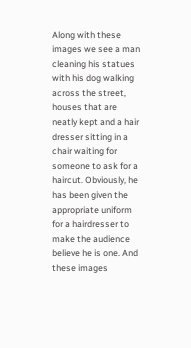Along with these images we see a man cleaning his statues with his dog walking across the street, houses that are neatly kept and a hair dresser sitting in a chair waiting for someone to ask for a haircut. Obviously, he has been given the appropriate uniform for a hairdresser to make the audience believe he is one. And these images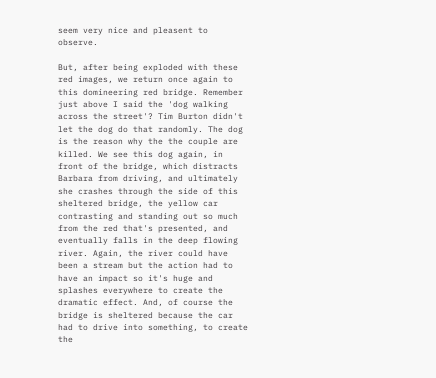seem very nice and pleasent to observe.

But, after being exploded with these red images, we return once again to this domineering red bridge. Remember just above I said the 'dog walking across the street'? Tim Burton didn't let the dog do that randomly. The dog is the reason why the the couple are killed. We see this dog again, in front of the bridge, which distracts Barbara from driving, and ultimately she crashes through the side of this sheltered bridge, the yellow car contrasting and standing out so much from the red that's presented, and eventually falls in the deep flowing river. Again, the river could have been a stream but the action had to have an impact so it's huge and splashes everywhere to create the dramatic effect. And, of course the bridge is sheltered because the car had to drive into something, to create the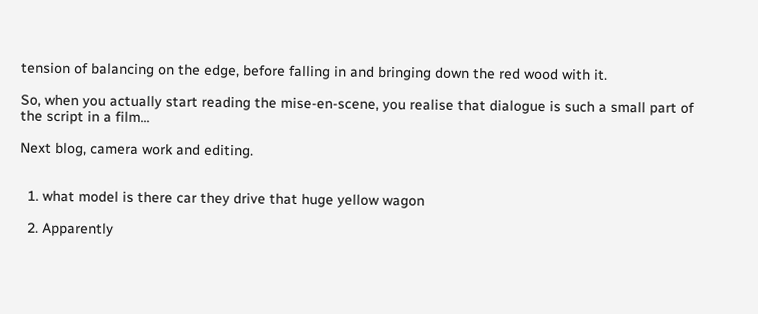tension of balancing on the edge, before falling in and bringing down the red wood with it.

So, when you actually start reading the mise-en-scene, you realise that dialogue is such a small part of the script in a film...

Next blog, camera work and editing.


  1. what model is there car they drive that huge yellow wagon

  2. Apparently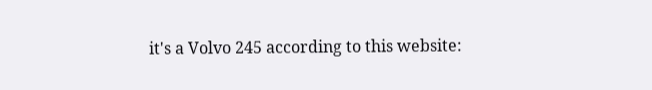it's a Volvo 245 according to this website: